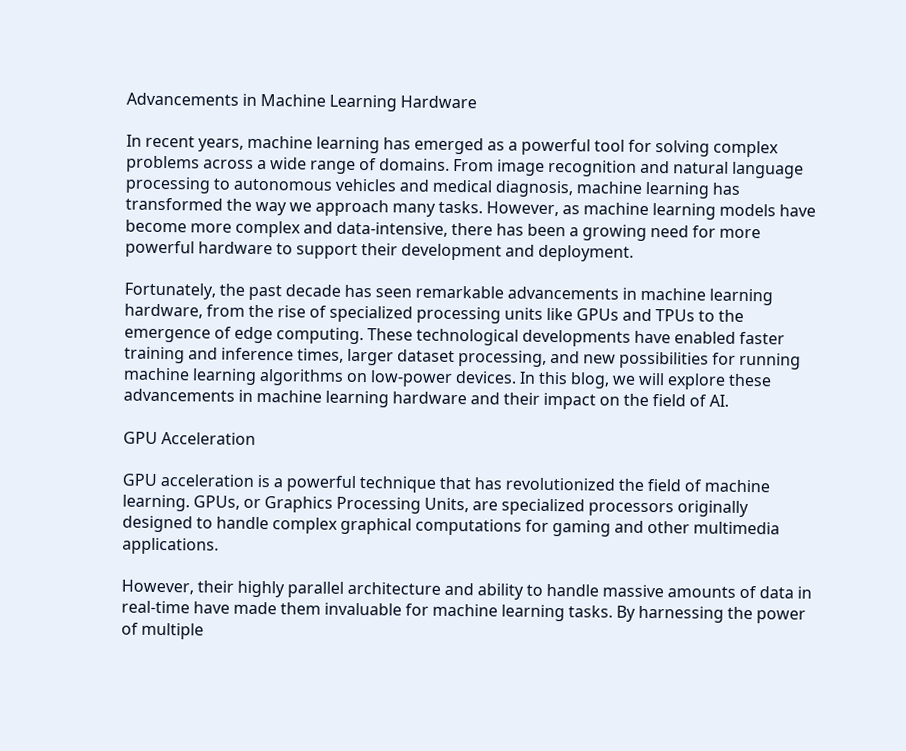Advancements in Machine Learning Hardware

In recent years, machine learning has emerged as a powerful tool for solving complex problems across a wide range of domains. From image recognition and natural language processing to autonomous vehicles and medical diagnosis, machine learning has transformed the way we approach many tasks. However, as machine learning models have become more complex and data-intensive, there has been a growing need for more powerful hardware to support their development and deployment.

Fortunately, the past decade has seen remarkable advancements in machine learning hardware, from the rise of specialized processing units like GPUs and TPUs to the emergence of edge computing. These technological developments have enabled faster training and inference times, larger dataset processing, and new possibilities for running machine learning algorithms on low-power devices. In this blog, we will explore these advancements in machine learning hardware and their impact on the field of AI.

GPU Acceleration

GPU acceleration is a powerful technique that has revolutionized the field of machine learning. GPUs, or Graphics Processing Units, are specialized processors originally designed to handle complex graphical computations for gaming and other multimedia applications.

However, their highly parallel architecture and ability to handle massive amounts of data in real-time have made them invaluable for machine learning tasks. By harnessing the power of multiple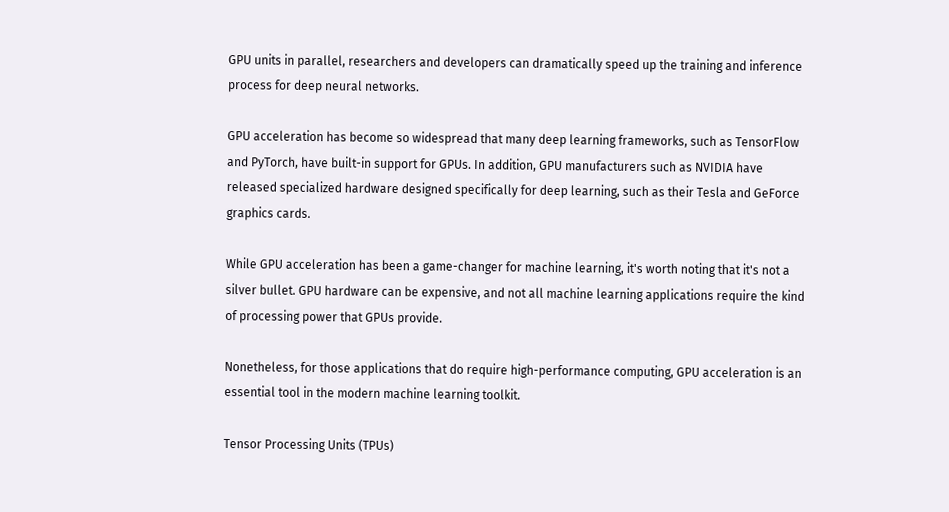GPU units in parallel, researchers and developers can dramatically speed up the training and inference process for deep neural networks.

GPU acceleration has become so widespread that many deep learning frameworks, such as TensorFlow and PyTorch, have built-in support for GPUs. In addition, GPU manufacturers such as NVIDIA have released specialized hardware designed specifically for deep learning, such as their Tesla and GeForce graphics cards.

While GPU acceleration has been a game-changer for machine learning, it's worth noting that it's not a silver bullet. GPU hardware can be expensive, and not all machine learning applications require the kind of processing power that GPUs provide.

Nonetheless, for those applications that do require high-performance computing, GPU acceleration is an essential tool in the modern machine learning toolkit.

Tensor Processing Units (TPUs)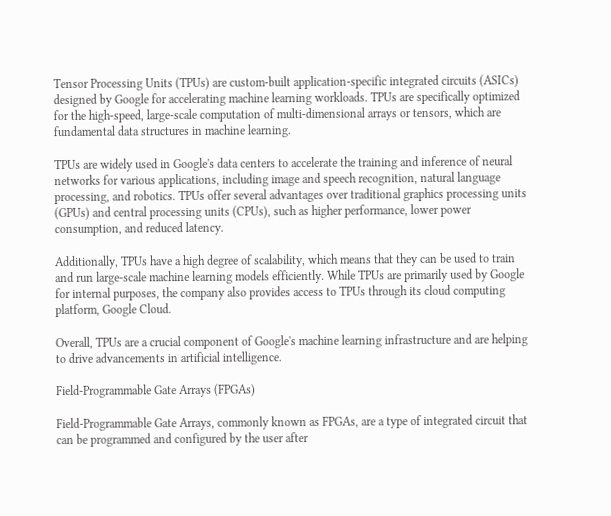Tensor Processing Units (TPUs) are custom-built application-specific integrated circuits (ASICs) designed by Google for accelerating machine learning workloads. TPUs are specifically optimized for the high-speed, large-scale computation of multi-dimensional arrays or tensors, which are fundamental data structures in machine learning.

TPUs are widely used in Google's data centers to accelerate the training and inference of neural networks for various applications, including image and speech recognition, natural language processing, and robotics. TPUs offer several advantages over traditional graphics processing units (GPUs) and central processing units (CPUs), such as higher performance, lower power consumption, and reduced latency.

Additionally, TPUs have a high degree of scalability, which means that they can be used to train and run large-scale machine learning models efficiently. While TPUs are primarily used by Google for internal purposes, the company also provides access to TPUs through its cloud computing platform, Google Cloud.

Overall, TPUs are a crucial component of Google's machine learning infrastructure and are helping to drive advancements in artificial intelligence.

Field-Programmable Gate Arrays (FPGAs)

Field-Programmable Gate Arrays, commonly known as FPGAs, are a type of integrated circuit that can be programmed and configured by the user after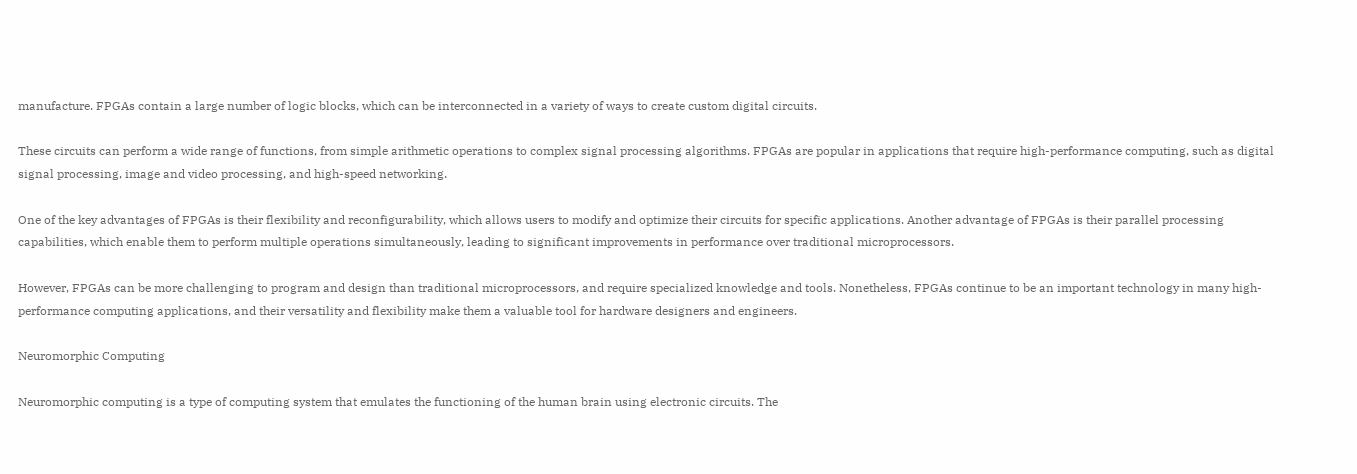manufacture. FPGAs contain a large number of logic blocks, which can be interconnected in a variety of ways to create custom digital circuits.

These circuits can perform a wide range of functions, from simple arithmetic operations to complex signal processing algorithms. FPGAs are popular in applications that require high-performance computing, such as digital signal processing, image and video processing, and high-speed networking.

One of the key advantages of FPGAs is their flexibility and reconfigurability, which allows users to modify and optimize their circuits for specific applications. Another advantage of FPGAs is their parallel processing capabilities, which enable them to perform multiple operations simultaneously, leading to significant improvements in performance over traditional microprocessors.

However, FPGAs can be more challenging to program and design than traditional microprocessors, and require specialized knowledge and tools. Nonetheless, FPGAs continue to be an important technology in many high-performance computing applications, and their versatility and flexibility make them a valuable tool for hardware designers and engineers.

Neuromorphic Computing

Neuromorphic computing is a type of computing system that emulates the functioning of the human brain using electronic circuits. The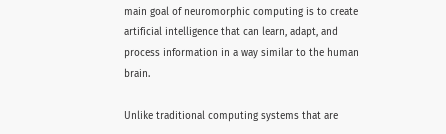main goal of neuromorphic computing is to create artificial intelligence that can learn, adapt, and process information in a way similar to the human brain.

Unlike traditional computing systems that are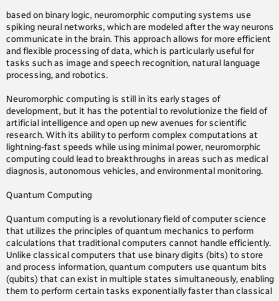based on binary logic, neuromorphic computing systems use spiking neural networks, which are modeled after the way neurons communicate in the brain. This approach allows for more efficient and flexible processing of data, which is particularly useful for tasks such as image and speech recognition, natural language processing, and robotics.

Neuromorphic computing is still in its early stages of development, but it has the potential to revolutionize the field of artificial intelligence and open up new avenues for scientific research. With its ability to perform complex computations at lightning-fast speeds while using minimal power, neuromorphic computing could lead to breakthroughs in areas such as medical diagnosis, autonomous vehicles, and environmental monitoring.

Quantum Computing

Quantum computing is a revolutionary field of computer science that utilizes the principles of quantum mechanics to perform calculations that traditional computers cannot handle efficiently. Unlike classical computers that use binary digits (bits) to store and process information, quantum computers use quantum bits (qubits) that can exist in multiple states simultaneously, enabling them to perform certain tasks exponentially faster than classical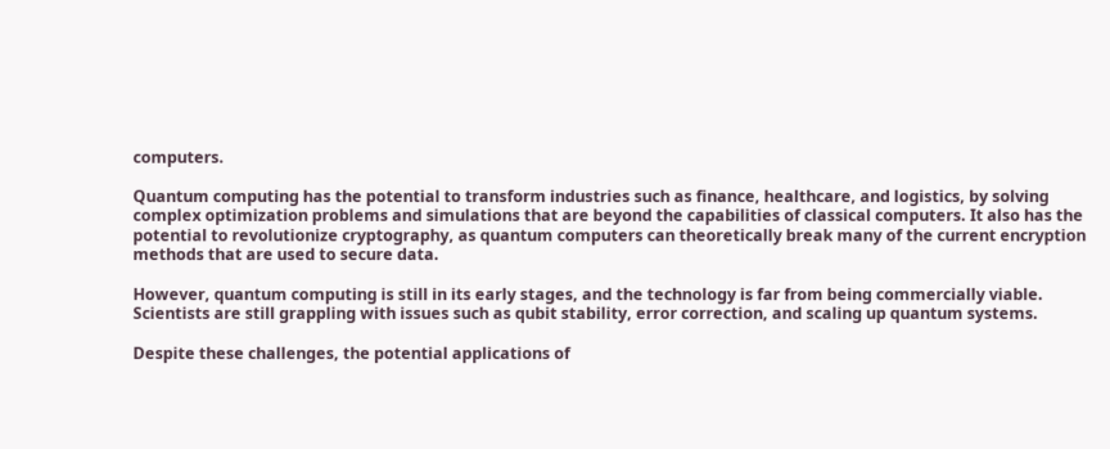computers.

Quantum computing has the potential to transform industries such as finance, healthcare, and logistics, by solving complex optimization problems and simulations that are beyond the capabilities of classical computers. It also has the potential to revolutionize cryptography, as quantum computers can theoretically break many of the current encryption methods that are used to secure data.

However, quantum computing is still in its early stages, and the technology is far from being commercially viable. Scientists are still grappling with issues such as qubit stability, error correction, and scaling up quantum systems.

Despite these challenges, the potential applications of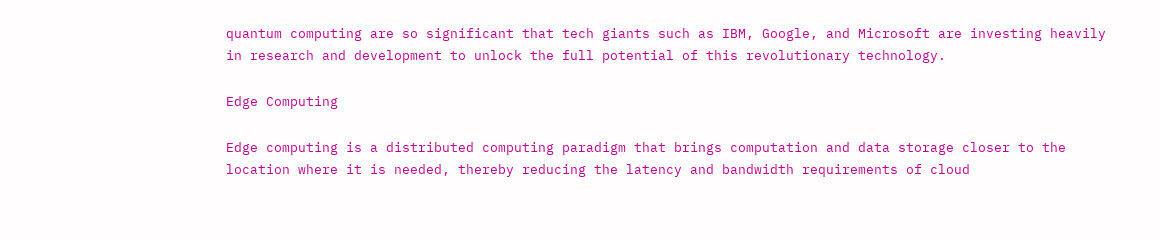quantum computing are so significant that tech giants such as IBM, Google, and Microsoft are investing heavily in research and development to unlock the full potential of this revolutionary technology.

Edge Computing

Edge computing is a distributed computing paradigm that brings computation and data storage closer to the location where it is needed, thereby reducing the latency and bandwidth requirements of cloud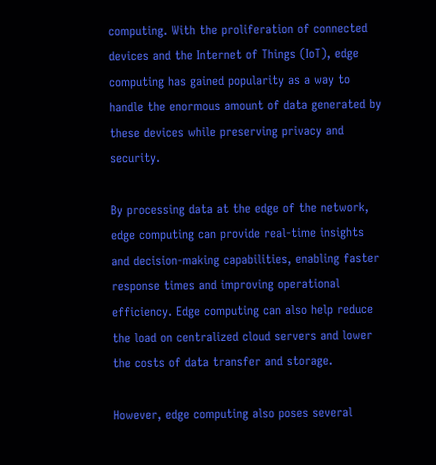computing. With the proliferation of connected devices and the Internet of Things (IoT), edge computing has gained popularity as a way to handle the enormous amount of data generated by these devices while preserving privacy and security.

By processing data at the edge of the network, edge computing can provide real-time insights and decision-making capabilities, enabling faster response times and improving operational efficiency. Edge computing can also help reduce the load on centralized cloud servers and lower the costs of data transfer and storage.

However, edge computing also poses several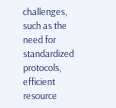challenges, such as the need for standardized protocols, efficient resource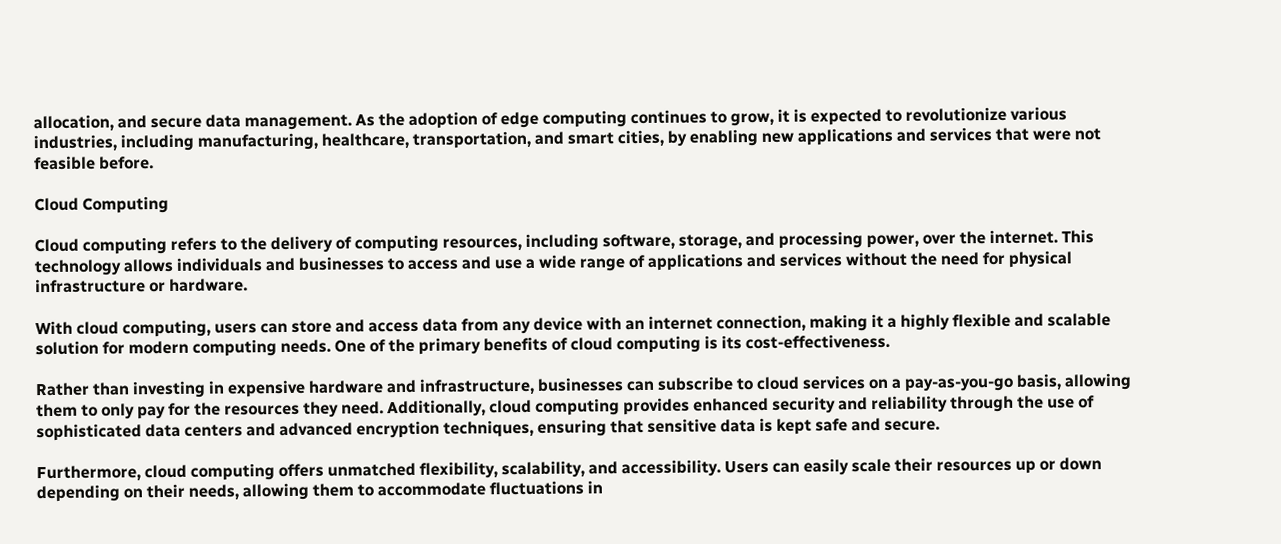allocation, and secure data management. As the adoption of edge computing continues to grow, it is expected to revolutionize various industries, including manufacturing, healthcare, transportation, and smart cities, by enabling new applications and services that were not feasible before.

Cloud Computing

Cloud computing refers to the delivery of computing resources, including software, storage, and processing power, over the internet. This technology allows individuals and businesses to access and use a wide range of applications and services without the need for physical infrastructure or hardware.

With cloud computing, users can store and access data from any device with an internet connection, making it a highly flexible and scalable solution for modern computing needs. One of the primary benefits of cloud computing is its cost-effectiveness.

Rather than investing in expensive hardware and infrastructure, businesses can subscribe to cloud services on a pay-as-you-go basis, allowing them to only pay for the resources they need. Additionally, cloud computing provides enhanced security and reliability through the use of sophisticated data centers and advanced encryption techniques, ensuring that sensitive data is kept safe and secure.

Furthermore, cloud computing offers unmatched flexibility, scalability, and accessibility. Users can easily scale their resources up or down depending on their needs, allowing them to accommodate fluctuations in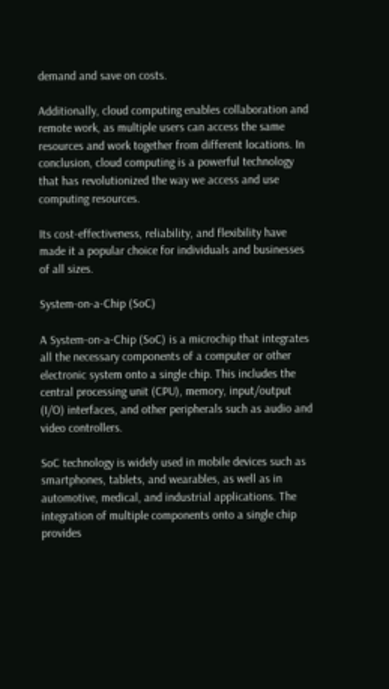demand and save on costs.

Additionally, cloud computing enables collaboration and remote work, as multiple users can access the same resources and work together from different locations. In conclusion, cloud computing is a powerful technology that has revolutionized the way we access and use computing resources.

Its cost-effectiveness, reliability, and flexibility have made it a popular choice for individuals and businesses of all sizes.

System-on-a-Chip (SoC)

A System-on-a-Chip (SoC) is a microchip that integrates all the necessary components of a computer or other electronic system onto a single chip. This includes the central processing unit (CPU), memory, input/output (I/O) interfaces, and other peripherals such as audio and video controllers.

SoC technology is widely used in mobile devices such as smartphones, tablets, and wearables, as well as in automotive, medical, and industrial applications. The integration of multiple components onto a single chip provides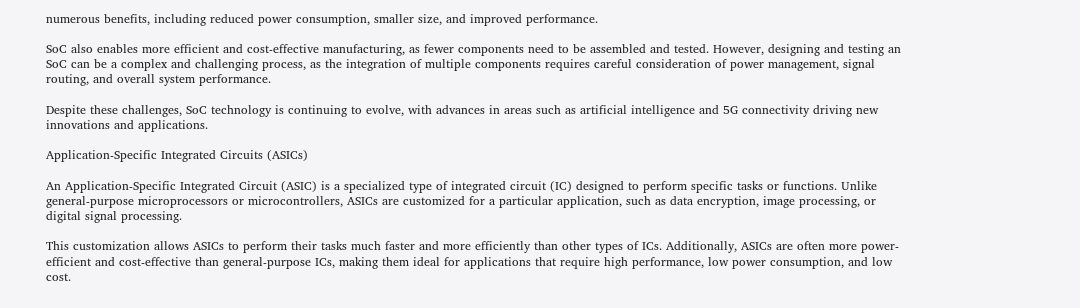numerous benefits, including reduced power consumption, smaller size, and improved performance.

SoC also enables more efficient and cost-effective manufacturing, as fewer components need to be assembled and tested. However, designing and testing an SoC can be a complex and challenging process, as the integration of multiple components requires careful consideration of power management, signal routing, and overall system performance.

Despite these challenges, SoC technology is continuing to evolve, with advances in areas such as artificial intelligence and 5G connectivity driving new innovations and applications.

Application-Specific Integrated Circuits (ASICs)

An Application-Specific Integrated Circuit (ASIC) is a specialized type of integrated circuit (IC) designed to perform specific tasks or functions. Unlike general-purpose microprocessors or microcontrollers, ASICs are customized for a particular application, such as data encryption, image processing, or digital signal processing.

This customization allows ASICs to perform their tasks much faster and more efficiently than other types of ICs. Additionally, ASICs are often more power-efficient and cost-effective than general-purpose ICs, making them ideal for applications that require high performance, low power consumption, and low cost.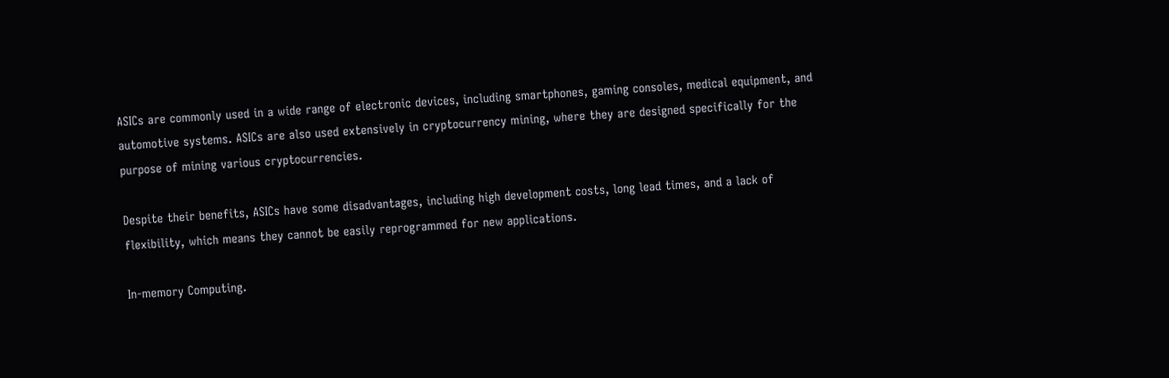ASICs are commonly used in a wide range of electronic devices, including smartphones, gaming consoles, medical equipment, and automotive systems. ASICs are also used extensively in cryptocurrency mining, where they are designed specifically for the purpose of mining various cryptocurrencies.

Despite their benefits, ASICs have some disadvantages, including high development costs, long lead times, and a lack of flexibility, which means they cannot be easily reprogrammed for new applications.

In-memory Computing.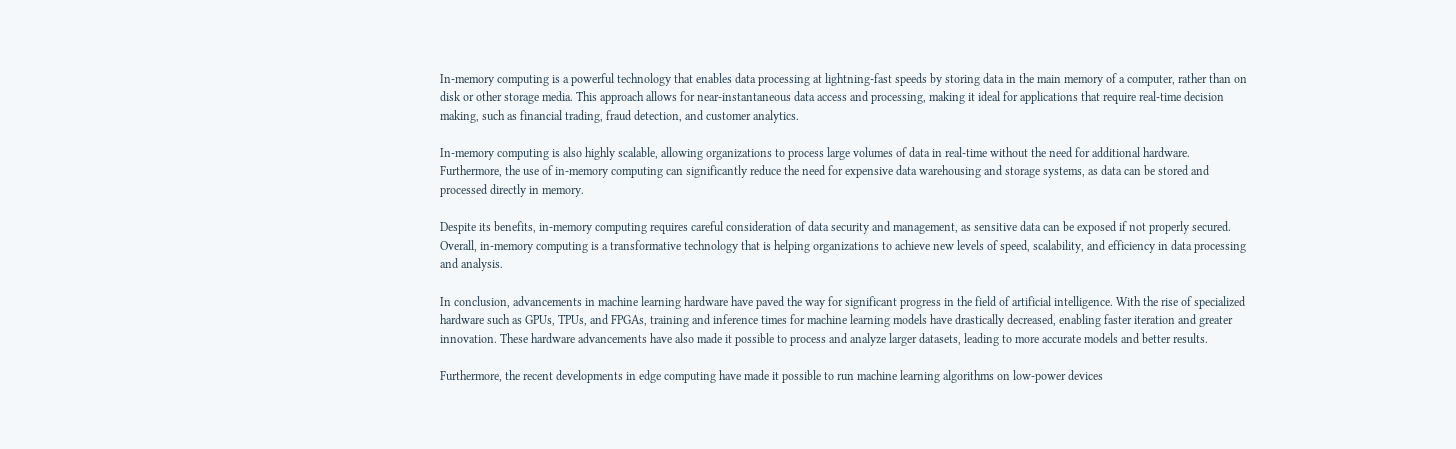In-memory computing is a powerful technology that enables data processing at lightning-fast speeds by storing data in the main memory of a computer, rather than on disk or other storage media. This approach allows for near-instantaneous data access and processing, making it ideal for applications that require real-time decision making, such as financial trading, fraud detection, and customer analytics.

In-memory computing is also highly scalable, allowing organizations to process large volumes of data in real-time without the need for additional hardware. Furthermore, the use of in-memory computing can significantly reduce the need for expensive data warehousing and storage systems, as data can be stored and processed directly in memory.

Despite its benefits, in-memory computing requires careful consideration of data security and management, as sensitive data can be exposed if not properly secured. Overall, in-memory computing is a transformative technology that is helping organizations to achieve new levels of speed, scalability, and efficiency in data processing and analysis.

In conclusion, advancements in machine learning hardware have paved the way for significant progress in the field of artificial intelligence. With the rise of specialized hardware such as GPUs, TPUs, and FPGAs, training and inference times for machine learning models have drastically decreased, enabling faster iteration and greater innovation. These hardware advancements have also made it possible to process and analyze larger datasets, leading to more accurate models and better results.

Furthermore, the recent developments in edge computing have made it possible to run machine learning algorithms on low-power devices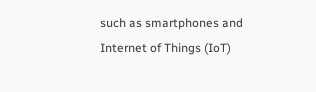such as smartphones and Internet of Things (IoT)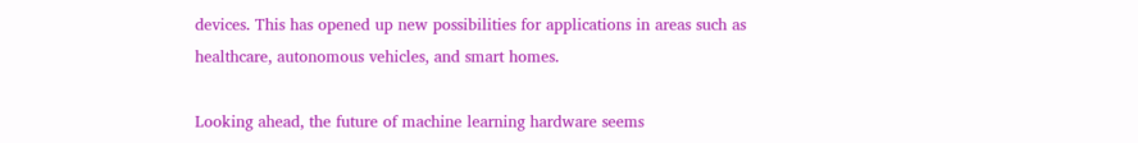devices. This has opened up new possibilities for applications in areas such as healthcare, autonomous vehicles, and smart homes.

Looking ahead, the future of machine learning hardware seems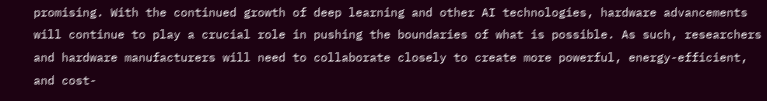promising. With the continued growth of deep learning and other AI technologies, hardware advancements will continue to play a crucial role in pushing the boundaries of what is possible. As such, researchers and hardware manufacturers will need to collaborate closely to create more powerful, energy-efficient, and cost-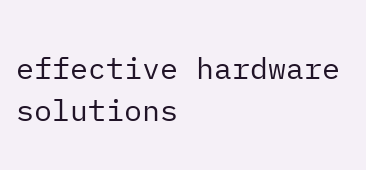effective hardware solutions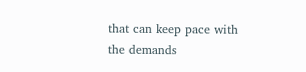that can keep pace with the demands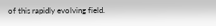of this rapidly evolving field.